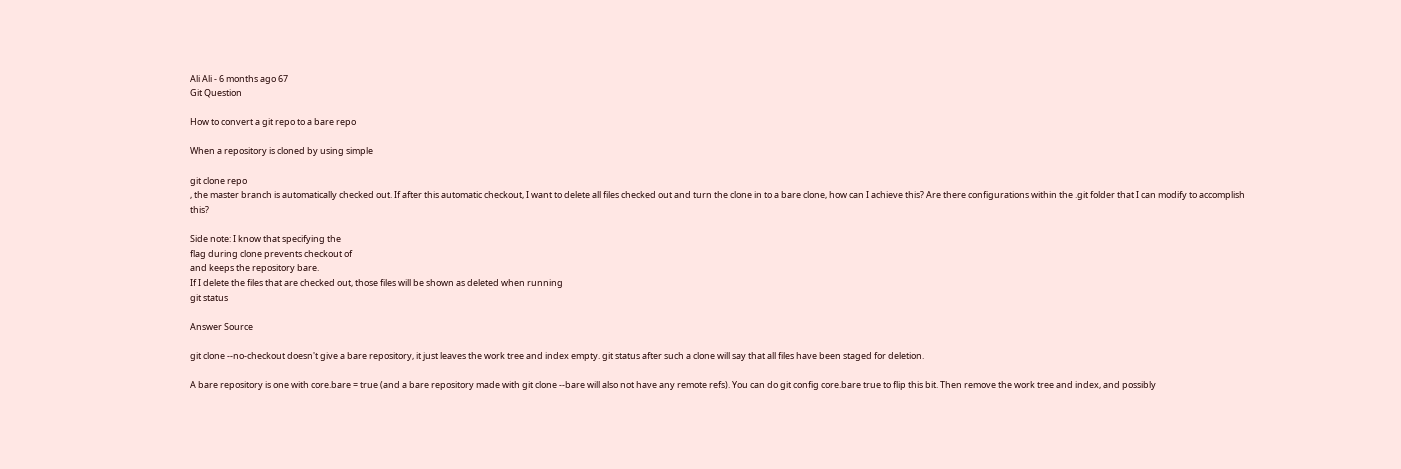Ali Ali - 6 months ago 67
Git Question

How to convert a git repo to a bare repo

When a repository is cloned by using simple

git clone repo
, the master branch is automatically checked out. If after this automatic checkout, I want to delete all files checked out and turn the clone in to a bare clone, how can I achieve this? Are there configurations within the .git folder that I can modify to accomplish this?

Side note: I know that specifying the
flag during clone prevents checkout of
and keeps the repository bare.
If I delete the files that are checked out, those files will be shown as deleted when running
git status

Answer Source

git clone --no-checkout doesn't give a bare repository, it just leaves the work tree and index empty. git status after such a clone will say that all files have been staged for deletion.

A bare repository is one with core.bare = true (and a bare repository made with git clone --bare will also not have any remote refs). You can do git config core.bare true to flip this bit. Then remove the work tree and index, and possibly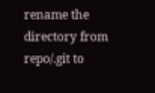rename the directory from repo/.git to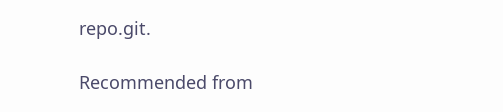repo.git.

Recommended from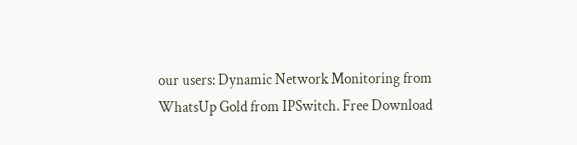our users: Dynamic Network Monitoring from WhatsUp Gold from IPSwitch. Free Download